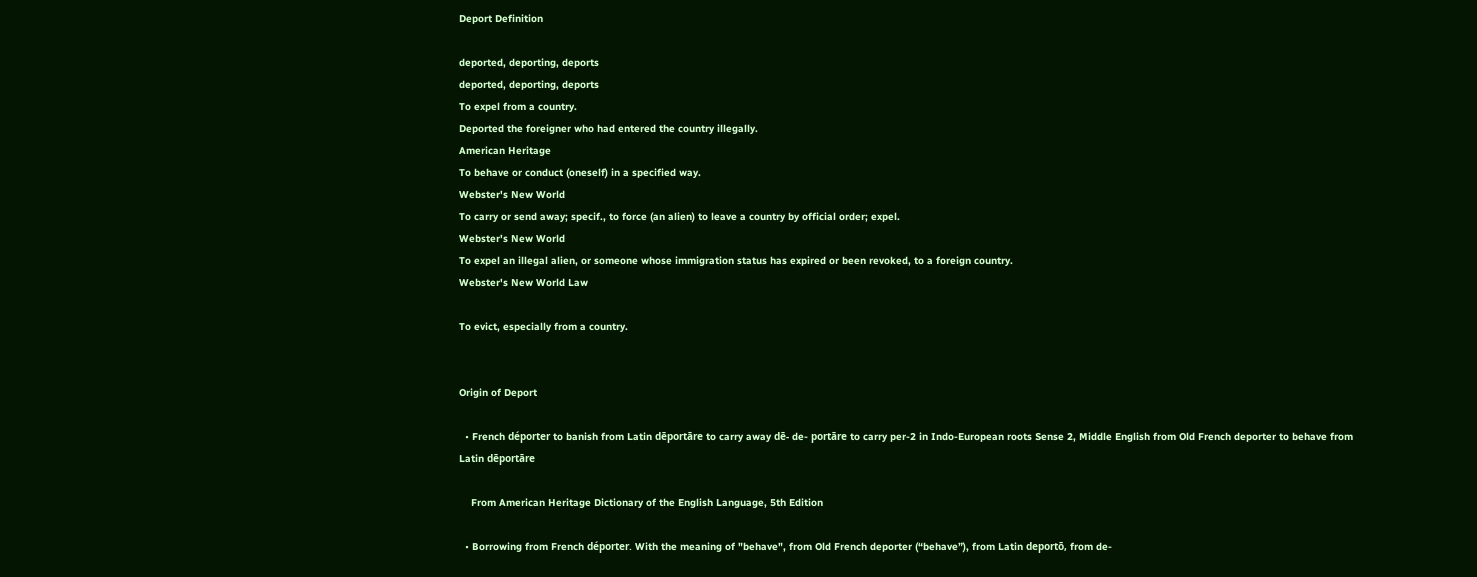Deport Definition

deported, deporting, deports
deported, deporting, deports
To expel from a country.
Deported the foreigner who had entered the country illegally.
American Heritage
To behave or conduct (oneself) in a specified way.
Webster's New World
To carry or send away; specif., to force (an alien) to leave a country by official order; expel.
Webster's New World
To expel an illegal alien, or someone whose immigration status has expired or been revoked, to a foreign country.
Webster's New World Law

To evict, especially from a country.


Origin of Deport

  • French déporter to banish from Latin dēportāre to carry away dē- de- portāre to carry per-2 in Indo-European roots Sense 2, Middle English from Old French deporter to behave from Latin dēportāre

    From American Heritage Dictionary of the English Language, 5th Edition

  • Borrowing from French déporter. With the meaning of "behave", from Old French deporter (“behave”), from Latin deportō, from de-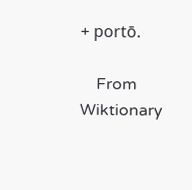+ portō.

    From Wiktionary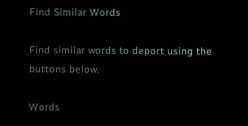Find Similar Words

Find similar words to deport using the buttons below.

Words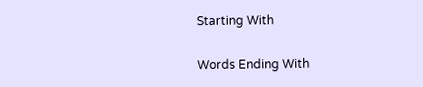Starting With

Words Ending With